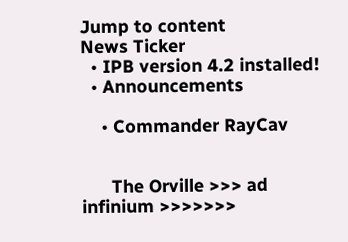Jump to content
News Ticker
  • IPB version 4.2 installed!
  • Announcements

    • Commander RayCav


      The Orville >>> ad infinium >>>>>>>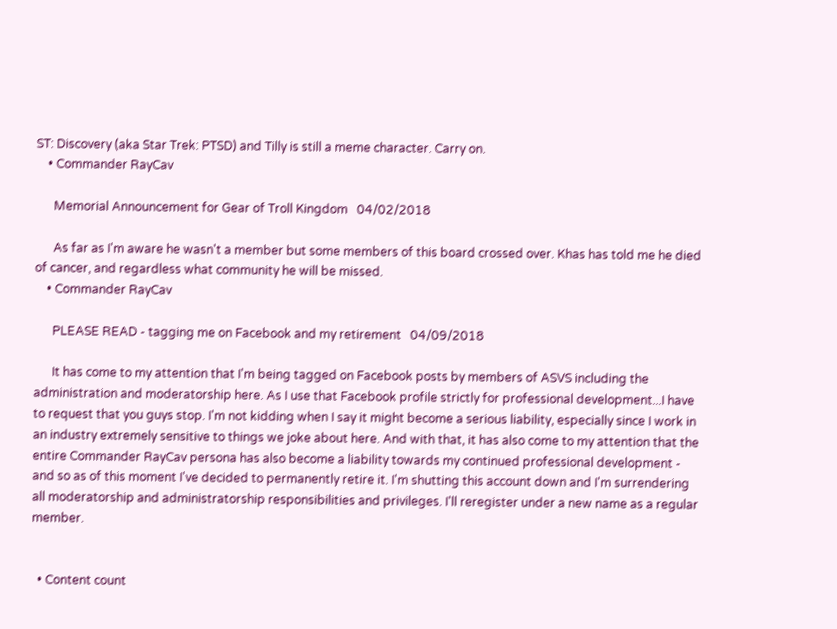ST: Discovery (aka Star Trek: PTSD) and Tilly is still a meme character. Carry on.
    • Commander RayCav

      Memorial Announcement for Gear of Troll Kingdom   04/02/2018

      As far as I'm aware he wasn't a member but some members of this board crossed over. Khas has told me he died of cancer, and regardless what community he will be missed.
    • Commander RayCav

      PLEASE READ - tagging me on Facebook and my retirement   04/09/2018

      It has come to my attention that I'm being tagged on Facebook posts by members of ASVS including the administration and moderatorship here. As I use that Facebook profile strictly for professional development...I have to request that you guys stop. I'm not kidding when I say it might become a serious liability, especially since I work in an industry extremely sensitive to things we joke about here. And with that, it has also come to my attention that the entire Commander RayCav persona has also become a liability towards my continued professional development - and so as of this moment I've decided to permanently retire it. I'm shutting this account down and I'm surrendering all moderatorship and administratorship responsibilities and privileges. I'll reregister under a new name as a regular member.


  • Content count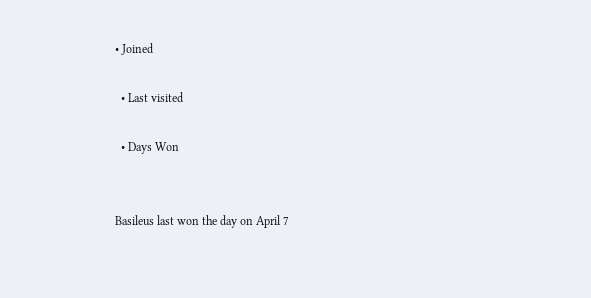• Joined

  • Last visited

  • Days Won


Basileus last won the day on April 7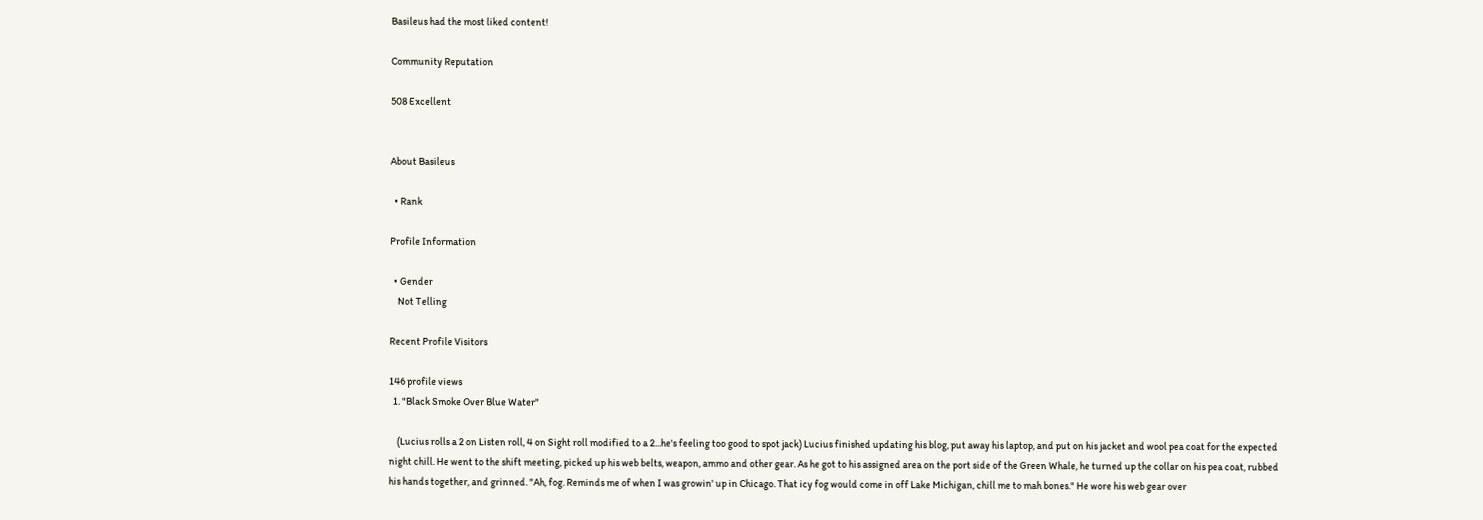Basileus had the most liked content!

Community Reputation

508 Excellent


About Basileus

  • Rank

Profile Information

  • Gender
    Not Telling

Recent Profile Visitors

146 profile views
  1. "Black Smoke Over Blue Water"

    (Lucius rolls a 2 on Listen roll, 4 on Sight roll modified to a 2...he's feeling too good to spot jack) Lucius finished updating his blog, put away his laptop, and put on his jacket and wool pea coat for the expected night chill. He went to the shift meeting, picked up his web belts, weapon, ammo and other gear. As he got to his assigned area on the port side of the Green Whale, he turned up the collar on his pea coat, rubbed his hands together, and grinned. "Ah, fog. Reminds me of when I was growin' up in Chicago. That icy fog would come in off Lake Michigan, chill me to mah bones." He wore his web gear over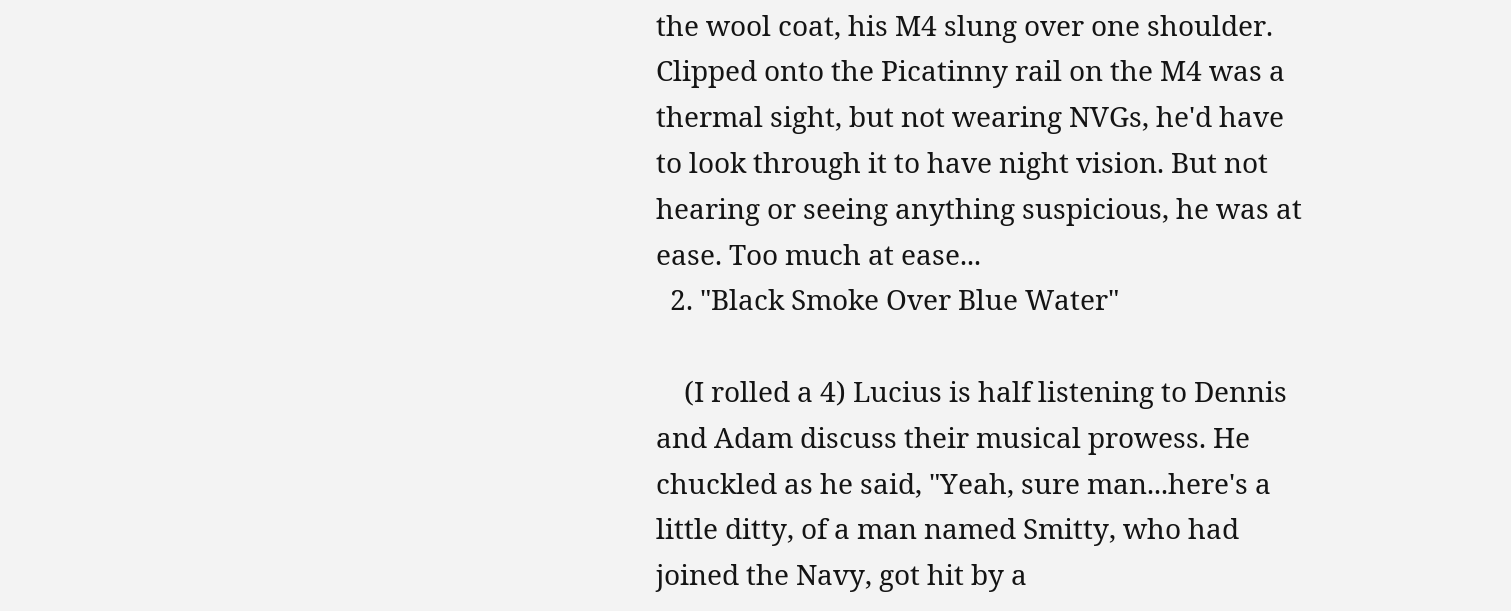the wool coat, his M4 slung over one shoulder. Clipped onto the Picatinny rail on the M4 was a thermal sight, but not wearing NVGs, he'd have to look through it to have night vision. But not hearing or seeing anything suspicious, he was at ease. Too much at ease...
  2. "Black Smoke Over Blue Water"

    (I rolled a 4) Lucius is half listening to Dennis and Adam discuss their musical prowess. He chuckled as he said, "Yeah, sure man...here's a little ditty, of a man named Smitty, who had joined the Navy, got hit by a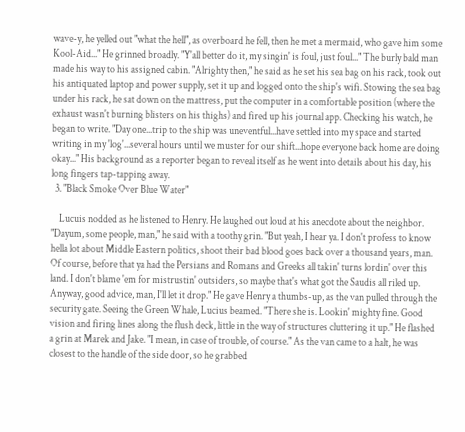wave-y, he yelled out "what the hell", as overboard he fell, then he met a mermaid, who gave him some Kool-Aid..." He grinned broadly. "Y'all better do it, my singin' is foul, just foul..." The burly bald man made his way to his assigned cabin. "Alrighty then," he said as he set his sea bag on his rack, took out his antiquated laptop and power supply, set it up and logged onto the ship's wifi. Stowing the sea bag under his rack, he sat down on the mattress, put the computer in a comfortable position (where the exhaust wasn't burning blisters on his thighs) and fired up his journal app. Checking his watch, he began to write. "Day one...trip to the ship was uneventful...have settled into my space and started writing in my 'log'...several hours until we muster for our shift...hope everyone back home are doing okay..." His background as a reporter began to reveal itself as he went into details about his day, his long fingers tap-tapping away.
  3. "Black Smoke Over Blue Water"

    Lucuis nodded as he listened to Henry. He laughed out loud at his anecdote about the neighbor. "Dayum, some people, man," he said with a toothy grin. "But yeah, I hear ya. I don't profess to know hella lot about Middle Eastern politics, shoot their bad blood goes back over a thousand years, man. Of course, before that ya had the Persians and Romans and Greeks all takin' turns lordin' over this land. I don't blame 'em for mistrustin' outsiders, so maybe that's what got the Saudis all riled up. Anyway, good advice, man, I'll let it drop." He gave Henry a thumbs-up, as the van pulled through the security gate. Seeing the Green Whale, Lucius beamed. "There she is. Lookin' mighty fine. Good vision and firing lines along the flush deck, little in the way of structures cluttering it up." He flashed a grin at Marek and Jake. "I mean, in case of trouble, of course." As the van came to a halt, he was closest to the handle of the side door, so he grabbed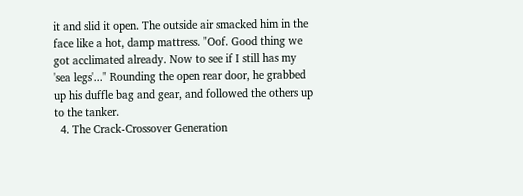it and slid it open. The outside air smacked him in the face like a hot, damp mattress. "Oof. Good thing we got acclimated already. Now to see if I still has my 'sea legs'..." Rounding the open rear door, he grabbed up his duffle bag and gear, and followed the others up to the tanker.
  4. The Crack-Crossover Generation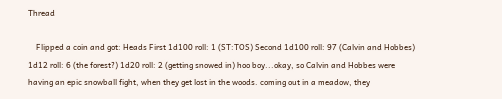Thread

    Flipped a coin and got: Heads First 1d100 roll: 1 (ST:TOS) Second 1d100 roll: 97 (Calvin and Hobbes) 1d12 roll: 6 (the forest?) 1d20 roll: 2 (getting snowed in) hoo boy...okay, so Calvin and Hobbes were having an epic snowball fight, when they get lost in the woods. coming out in a meadow, they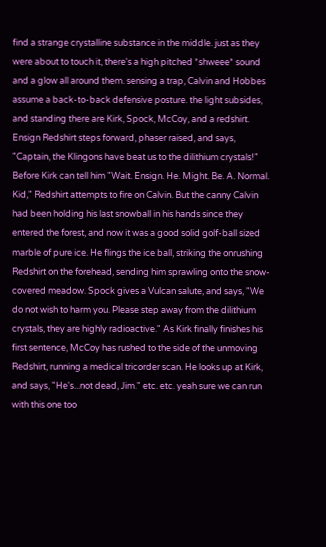find a strange crystalline substance in the middle. just as they were about to touch it, there's a high pitched *shweee* sound and a glow all around them. sensing a trap, Calvin and Hobbes assume a back-to-back defensive posture. the light subsides, and standing there are Kirk, Spock, McCoy, and a redshirt. Ensign Redshirt steps forward, phaser raised, and says, "Captain, the Klingons have beat us to the dilithium crystals!" Before Kirk can tell him "Wait. Ensign. He. Might. Be. A. Normal. Kid," Redshirt attempts to fire on Calvin. But the canny Calvin had been holding his last snowball in his hands since they entered the forest, and now it was a good solid golf-ball sized marble of pure ice. He flings the ice ball, striking the onrushing Redshirt on the forehead, sending him sprawling onto the snow-covered meadow. Spock gives a Vulcan salute, and says, "We do not wish to harm you. Please step away from the dilithium crystals, they are highly radioactive." As Kirk finally finishes his first sentence, McCoy has rushed to the side of the unmoving Redshirt, running a medical tricorder scan. He looks up at Kirk, and says, "He's...not dead, Jim." etc. etc. yeah sure we can run with this one too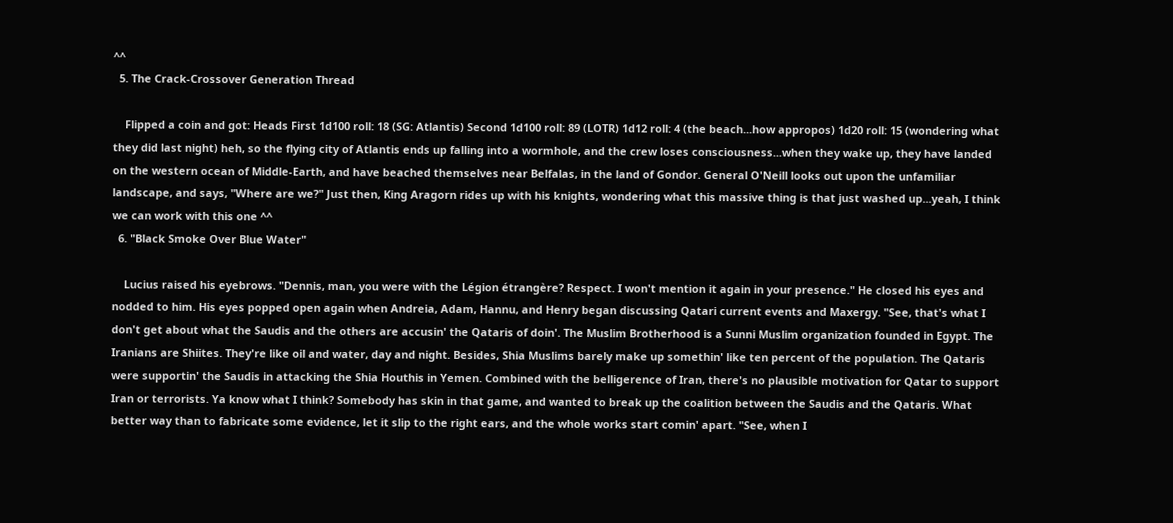^^
  5. The Crack-Crossover Generation Thread

    Flipped a coin and got: Heads First 1d100 roll: 18 (SG: Atlantis) Second 1d100 roll: 89 (LOTR) 1d12 roll: 4 (the beach...how appropos) 1d20 roll: 15 (wondering what they did last night) heh, so the flying city of Atlantis ends up falling into a wormhole, and the crew loses consciousness...when they wake up, they have landed on the western ocean of Middle-Earth, and have beached themselves near Belfalas, in the land of Gondor. General O'Neill looks out upon the unfamiliar landscape, and says, "Where are we?" Just then, King Aragorn rides up with his knights, wondering what this massive thing is that just washed up...yeah, I think we can work with this one ^^
  6. "Black Smoke Over Blue Water"

    Lucius raised his eyebrows. "Dennis, man, you were with the Légion étrangère? Respect. I won't mention it again in your presence." He closed his eyes and nodded to him. His eyes popped open again when Andreia, Adam, Hannu, and Henry began discussing Qatari current events and Maxergy. "See, that's what I don't get about what the Saudis and the others are accusin' the Qataris of doin'. The Muslim Brotherhood is a Sunni Muslim organization founded in Egypt. The Iranians are Shiites. They're like oil and water, day and night. Besides, Shia Muslims barely make up somethin' like ten percent of the population. The Qataris were supportin' the Saudis in attacking the Shia Houthis in Yemen. Combined with the belligerence of Iran, there's no plausible motivation for Qatar to support Iran or terrorists. Ya know what I think? Somebody has skin in that game, and wanted to break up the coalition between the Saudis and the Qataris. What better way than to fabricate some evidence, let it slip to the right ears, and the whole works start comin' apart. "See, when I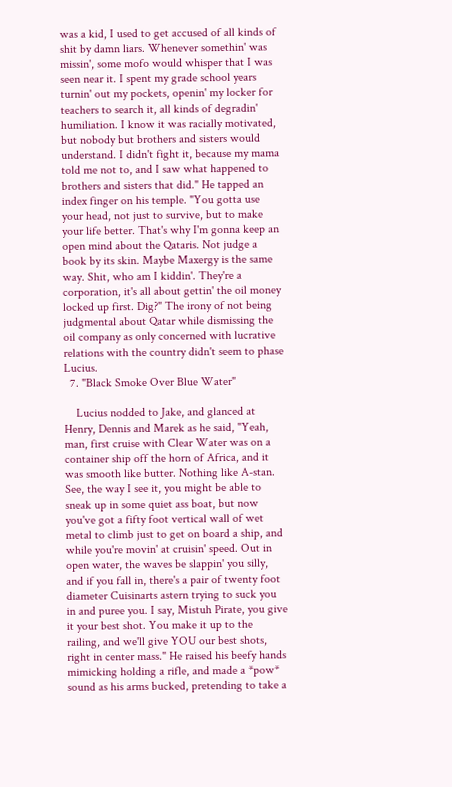was a kid, I used to get accused of all kinds of shit by damn liars. Whenever somethin' was missin', some mofo would whisper that I was seen near it. I spent my grade school years turnin' out my pockets, openin' my locker for teachers to search it, all kinds of degradin' humiliation. I know it was racially motivated, but nobody but brothers and sisters would understand. I didn't fight it, because my mama told me not to, and I saw what happened to brothers and sisters that did." He tapped an index finger on his temple. "You gotta use your head, not just to survive, but to make your life better. That's why I'm gonna keep an open mind about the Qataris. Not judge a book by its skin. Maybe Maxergy is the same way. Shit, who am I kiddin'. They're a corporation, it's all about gettin' the oil money locked up first. Dig?" The irony of not being judgmental about Qatar while dismissing the oil company as only concerned with lucrative relations with the country didn't seem to phase Lucius.
  7. "Black Smoke Over Blue Water"

    Lucius nodded to Jake, and glanced at Henry, Dennis and Marek as he said, "Yeah, man, first cruise with Clear Water was on a container ship off the horn of Africa, and it was smooth like butter. Nothing like A-stan. See, the way I see it, you might be able to sneak up in some quiet ass boat, but now you've got a fifty foot vertical wall of wet metal to climb just to get on board a ship, and while you're movin' at cruisin' speed. Out in open water, the waves be slappin' you silly, and if you fall in, there's a pair of twenty foot diameter Cuisinarts astern trying to suck you in and puree you. I say, Mistuh Pirate, you give it your best shot. You make it up to the railing, and we'll give YOU our best shots, right in center mass." He raised his beefy hands mimicking holding a rifle, and made a *pow* sound as his arms bucked, pretending to take a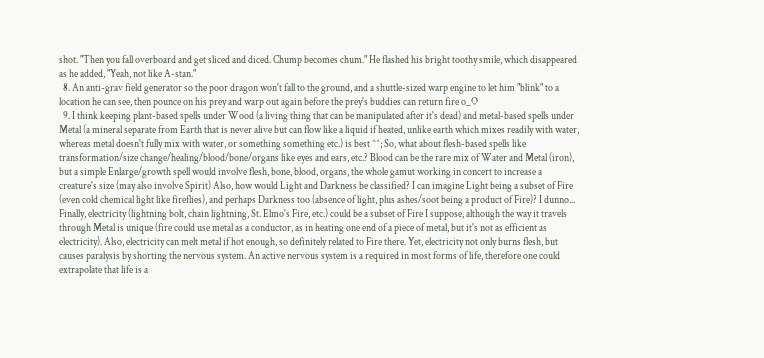shot. "Then you fall overboard and get sliced and diced. Chump becomes chum." He flashed his bright toothy smile, which disappeared as he added, "Yeah, not like A-stan."
  8. An anti-grav field generator so the poor dragon won't fall to the ground, and a shuttle-sized warp engine to let him "blink" to a location he can see, then pounce on his prey and warp out again before the prey's buddies can return fire o_O
  9. I think keeping plant-based spells under Wood (a living thing that can be manipulated after it's dead) and metal-based spells under Metal (a mineral separate from Earth that is never alive but can flow like a liquid if heated, unlike earth which mixes readily with water, whereas metal doesn't fully mix with water, or something something etc.) is best ^^; So, what about flesh-based spells like transformation/size change/healing/blood/bone/organs like eyes and ears, etc.? Blood can be the rare mix of Water and Metal (iron), but a simple Enlarge/growth spell would involve flesh, bone, blood, organs, the whole gamut working in concert to increase a creature's size (may also involve Spirit) Also, how would Light and Darkness be classified? I can imagine Light being a subset of Fire (even cold chemical light like fireflies), and perhaps Darkness too (absence of light, plus ashes/soot being a product of Fire)? I dunno... Finally, electricity (lightning bolt, chain lightning, St. Elmo's Fire, etc.) could be a subset of Fire I suppose, although the way it travels through Metal is unique (fire could use metal as a conductor, as in heating one end of a piece of metal, but it's not as efficient as electricity). Also, electricity can melt metal if hot enough, so definitely related to Fire there. Yet, electricity not only burns flesh, but causes paralysis by shorting the nervous system. An active nervous system is a required in most forms of life, therefore one could extrapolate that life is a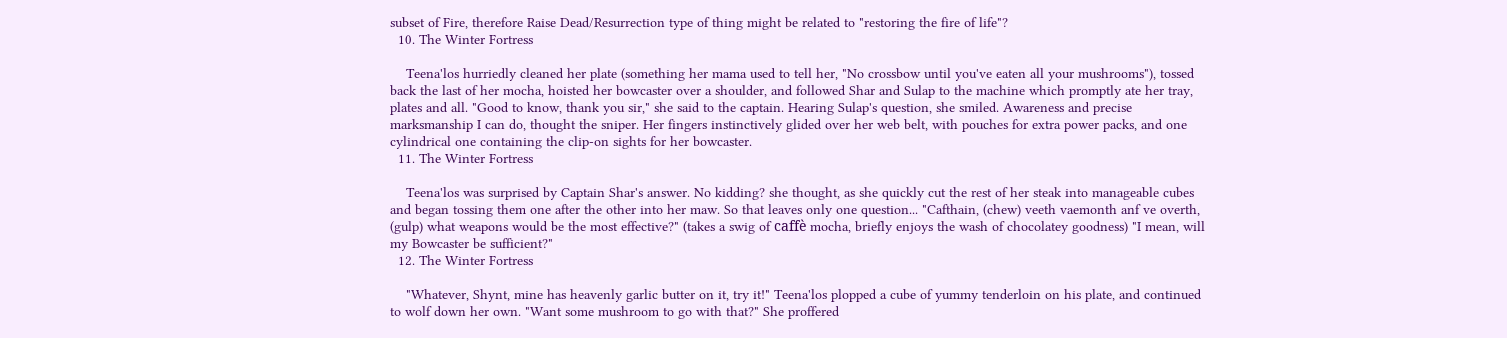subset of Fire, therefore Raise Dead/Resurrection type of thing might be related to "restoring the fire of life"?
  10. The Winter Fortress

    Teena'los hurriedly cleaned her plate (something her mama used to tell her, "No crossbow until you've eaten all your mushrooms"), tossed back the last of her mocha, hoisted her bowcaster over a shoulder, and followed Shar and Sulap to the machine which promptly ate her tray, plates and all. "Good to know, thank you sir," she said to the captain. Hearing Sulap's question, she smiled. Awareness and precise marksmanship I can do, thought the sniper. Her fingers instinctively glided over her web belt, with pouches for extra power packs, and one cylindrical one containing the clip-on sights for her bowcaster.
  11. The Winter Fortress

    Teena'los was surprised by Captain Shar's answer. No kidding? she thought, as she quickly cut the rest of her steak into manageable cubes and began tossing them one after the other into her maw. So that leaves only one question... "Cafthain, (chew) veeth vaemonth anf ve overth, (gulp) what weapons would be the most effective?" (takes a swig of caffè mocha, briefly enjoys the wash of chocolatey goodness) "I mean, will my Bowcaster be sufficient?"
  12. The Winter Fortress

    "Whatever, Shynt, mine has heavenly garlic butter on it, try it!" Teena'los plopped a cube of yummy tenderloin on his plate, and continued to wolf down her own. "Want some mushroom to go with that?" She proffered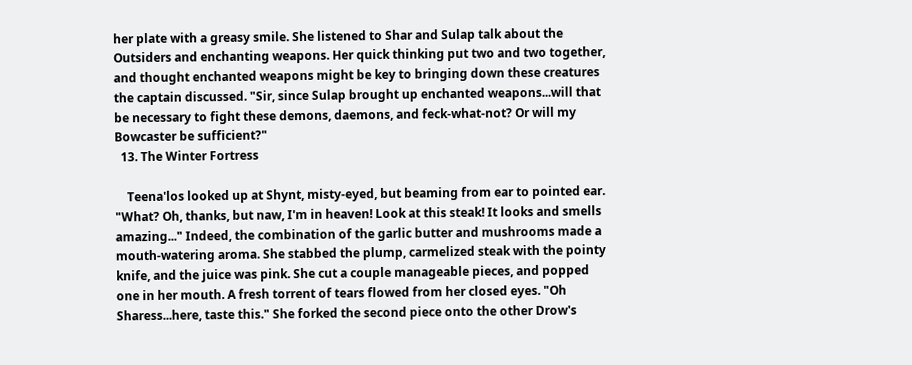her plate with a greasy smile. She listened to Shar and Sulap talk about the Outsiders and enchanting weapons. Her quick thinking put two and two together, and thought enchanted weapons might be key to bringing down these creatures the captain discussed. "Sir, since Sulap brought up enchanted weapons...will that be necessary to fight these demons, daemons, and feck-what-not? Or will my Bowcaster be sufficient?"
  13. The Winter Fortress

    Teena'los looked up at Shynt, misty-eyed, but beaming from ear to pointed ear. "What? Oh, thanks, but naw, I'm in heaven! Look at this steak! It looks and smells amazing..." Indeed, the combination of the garlic butter and mushrooms made a mouth-watering aroma. She stabbed the plump, carmelized steak with the pointy knife, and the juice was pink. She cut a couple manageable pieces, and popped one in her mouth. A fresh torrent of tears flowed from her closed eyes. "Oh Sharess...here, taste this." She forked the second piece onto the other Drow's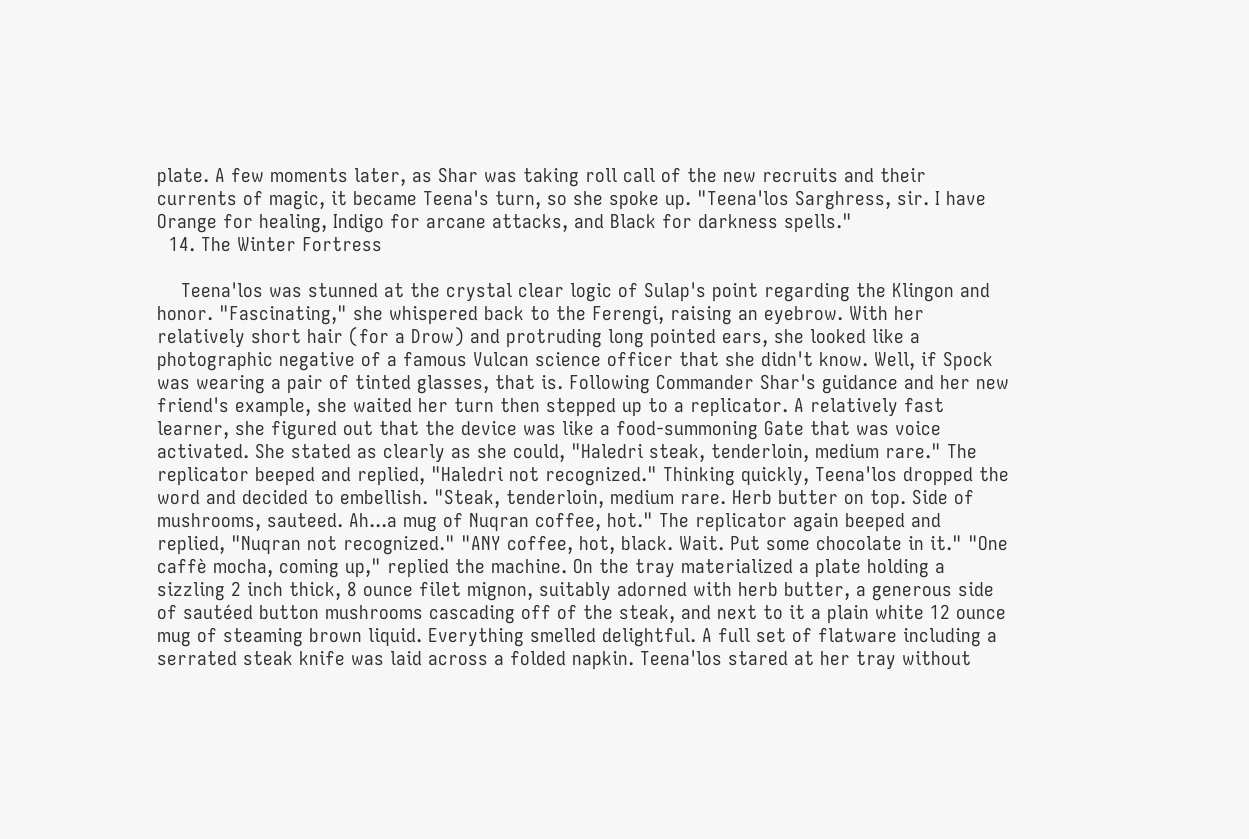plate. A few moments later, as Shar was taking roll call of the new recruits and their currents of magic, it became Teena's turn, so she spoke up. "Teena'los Sarghress, sir. I have Orange for healing, Indigo for arcane attacks, and Black for darkness spells."
  14. The Winter Fortress

    Teena'los was stunned at the crystal clear logic of Sulap's point regarding the Klingon and honor. "Fascinating," she whispered back to the Ferengi, raising an eyebrow. With her relatively short hair (for a Drow) and protruding long pointed ears, she looked like a photographic negative of a famous Vulcan science officer that she didn't know. Well, if Spock was wearing a pair of tinted glasses, that is. Following Commander Shar's guidance and her new friend's example, she waited her turn then stepped up to a replicator. A relatively fast learner, she figured out that the device was like a food-summoning Gate that was voice activated. She stated as clearly as she could, "Haledri steak, tenderloin, medium rare." The replicator beeped and replied, "Haledri not recognized." Thinking quickly, Teena'los dropped the word and decided to embellish. "Steak, tenderloin, medium rare. Herb butter on top. Side of mushrooms, sauteed. Ah...a mug of Nuqran coffee, hot." The replicator again beeped and replied, "Nuqran not recognized." "ANY coffee, hot, black. Wait. Put some chocolate in it." "One caffè mocha, coming up," replied the machine. On the tray materialized a plate holding a sizzling 2 inch thick, 8 ounce filet mignon, suitably adorned with herb butter, a generous side of sautéed button mushrooms cascading off of the steak, and next to it a plain white 12 ounce mug of steaming brown liquid. Everything smelled delightful. A full set of flatware including a serrated steak knife was laid across a folded napkin. Teena'los stared at her tray without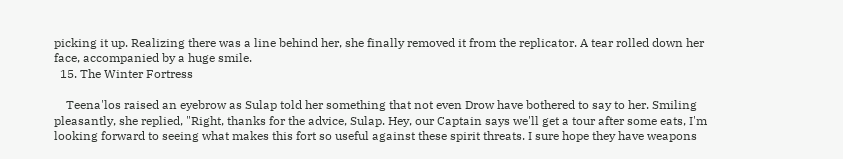picking it up. Realizing there was a line behind her, she finally removed it from the replicator. A tear rolled down her face, accompanied by a huge smile.
  15. The Winter Fortress

    Teena'los raised an eyebrow as Sulap told her something that not even Drow have bothered to say to her. Smiling pleasantly, she replied, "Right, thanks for the advice, Sulap. Hey, our Captain says we'll get a tour after some eats, I'm looking forward to seeing what makes this fort so useful against these spirit threats. I sure hope they have weapons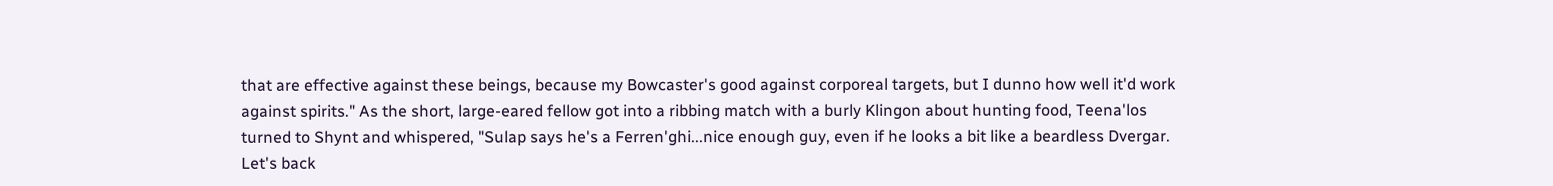that are effective against these beings, because my Bowcaster's good against corporeal targets, but I dunno how well it'd work against spirits." As the short, large-eared fellow got into a ribbing match with a burly Klingon about hunting food, Teena'los turned to Shynt and whispered, "Sulap says he's a Ferren'ghi...nice enough guy, even if he looks a bit like a beardless Dvergar. Let's back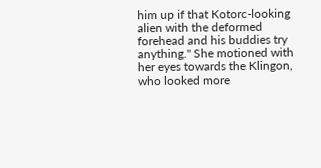him up if that Kotorc-looking alien with the deformed forehead and his buddies try anything." She motioned with her eyes towards the Klingon, who looked more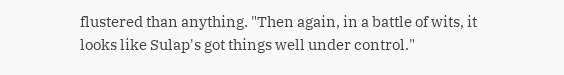flustered than anything. "Then again, in a battle of wits, it looks like Sulap's got things well under control."